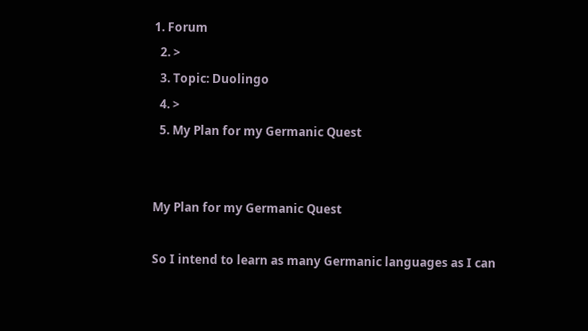1. Forum
  2. >
  3. Topic: Duolingo
  4. >
  5. My Plan for my Germanic Quest


My Plan for my Germanic Quest

So I intend to learn as many Germanic languages as I can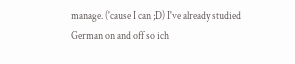manage. ('cause I can ;D) I've already studied German on and off so ich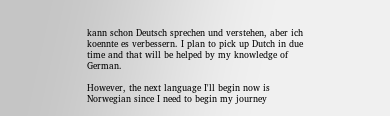kann schon Deutsch sprechen und verstehen, aber ich koennte es verbessern. I plan to pick up Dutch in due time and that will be helped by my knowledge of German.

However, the next language I'll begin now is Norwegian since I need to begin my journey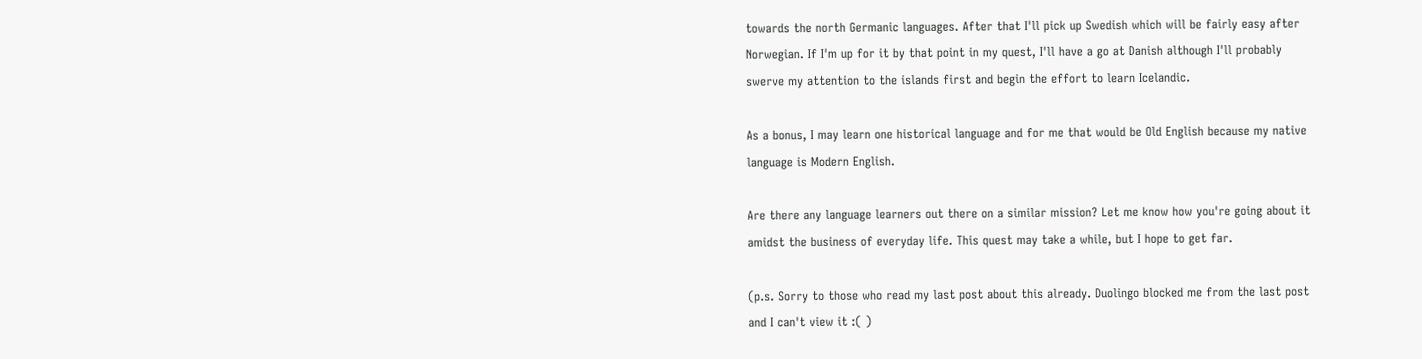towards the north Germanic languages. After that I'll pick up Swedish which will be fairly easy after Norwegian. If I'm up for it by that point in my quest, I'll have a go at Danish although I'll probably swerve my attention to the islands first and begin the effort to learn Icelandic.

As a bonus, I may learn one historical language and for me that would be Old English because my native language is Modern English.

Are there any language learners out there on a similar mission? Let me know how you're going about it amidst the business of everyday life. This quest may take a while, but I hope to get far.

(p.s. Sorry to those who read my last post about this already. Duolingo blocked me from the last post and I can't view it :( )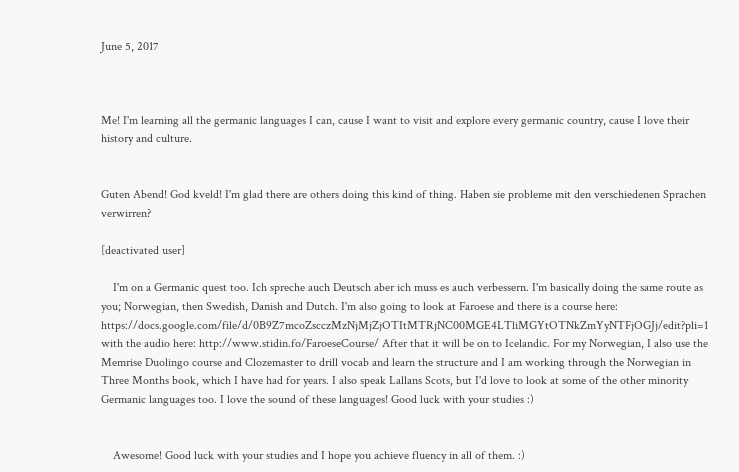June 5, 2017



Me! I'm learning all the germanic languages I can, cause I want to visit and explore every germanic country, cause I love their history and culture.


Guten Abend! God kveld! I'm glad there are others doing this kind of thing. Haben sie probleme mit den verschiedenen Sprachen verwirren?

[deactivated user]

    I'm on a Germanic quest too. Ich spreche auch Deutsch aber ich muss es auch verbessern. I'm basically doing the same route as you; Norwegian, then Swedish, Danish and Dutch. I'm also going to look at Faroese and there is a course here: https://docs.google.com/file/d/0B9Z7mcoZscczMzNjMjZjOTItMTRjNC00MGE4LTliMGYtOTNkZmYyNTFjOGJj/edit?pli=1 with the audio here: http://www.stidin.fo/FaroeseCourse/ After that it will be on to Icelandic. For my Norwegian, I also use the Memrise Duolingo course and Clozemaster to drill vocab and learn the structure and I am working through the Norwegian in Three Months book, which I have had for years. I also speak Lallans Scots, but I'd love to look at some of the other minority Germanic languages too. I love the sound of these languages! Good luck with your studies :)


    Awesome! Good luck with your studies and I hope you achieve fluency in all of them. :)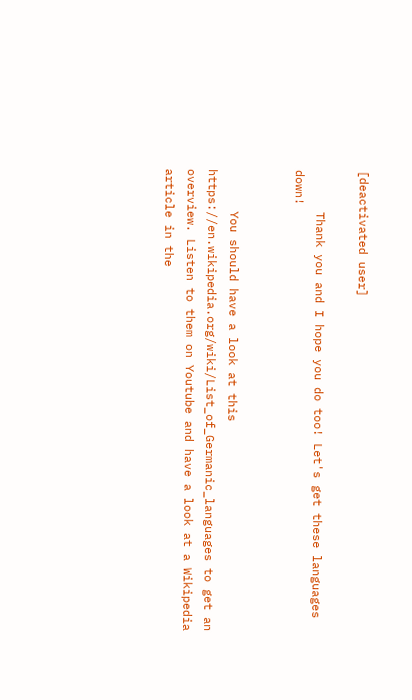[deactivated user]

      Thank you and I hope you do too! Let's get these languages down!


      You should have a look at this https://en.wikipedia.org/wiki/List_of_Germanic_languages to get an overview. Listen to them on Youtube and have a look at a Wikipedia article in the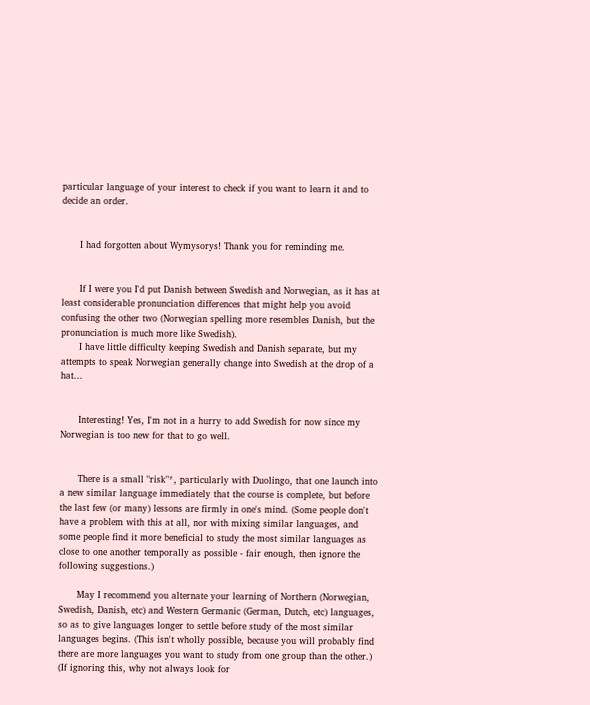particular language of your interest to check if you want to learn it and to decide an order.


      I had forgotten about Wymysorys! Thank you for reminding me.


      If I were you I'd put Danish between Swedish and Norwegian, as it has at least considerable pronunciation differences that might help you avoid confusing the other two (Norwegian spelling more resembles Danish, but the pronunciation is much more like Swedish).
      I have little difficulty keeping Swedish and Danish separate, but my attempts to speak Norwegian generally change into Swedish at the drop of a hat...


      Interesting! Yes, I'm not in a hurry to add Swedish for now since my Norwegian is too new for that to go well.


      There is a small "risk"*, particularly with Duolingo, that one launch into a new similar language immediately that the course is complete, but before the last few (or many) lessons are firmly in one's mind. (Some people don't have a problem with this at all, nor with mixing similar languages, and some people find it more beneficial to study the most similar languages as close to one another temporally as possible - fair enough, then ignore the following suggestions.)

      May I recommend you alternate your learning of Northern (Norwegian, Swedish, Danish, etc) and Western Germanic (German, Dutch, etc) languages, so as to give languages longer to settle before study of the most similar languages begins. (This isn't wholly possible, because you will probably find there are more languages you want to study from one group than the other.) (If ignoring this, why not always look for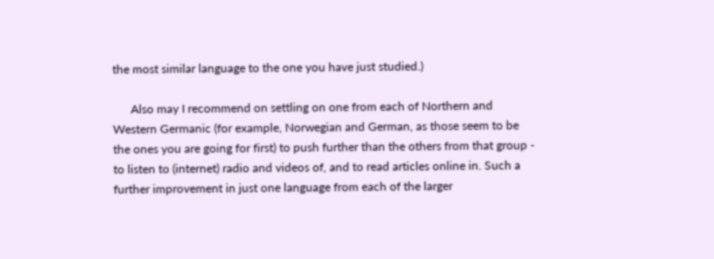the most similar language to the one you have just studied.)

      Also may I recommend on settling on one from each of Northern and Western Germanic (for example, Norwegian and German, as those seem to be the ones you are going for first) to push further than the others from that group - to listen to (internet) radio and videos of, and to read articles online in. Such a further improvement in just one language from each of the larger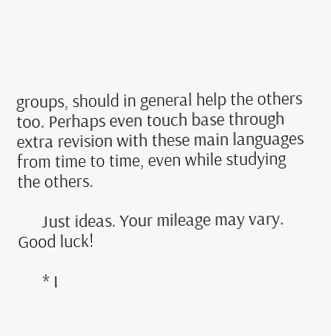groups, should in general help the others too. Perhaps even touch base through extra revision with these main languages from time to time, even while studying the others.

      Just ideas. Your mileage may vary. Good luck!

      * I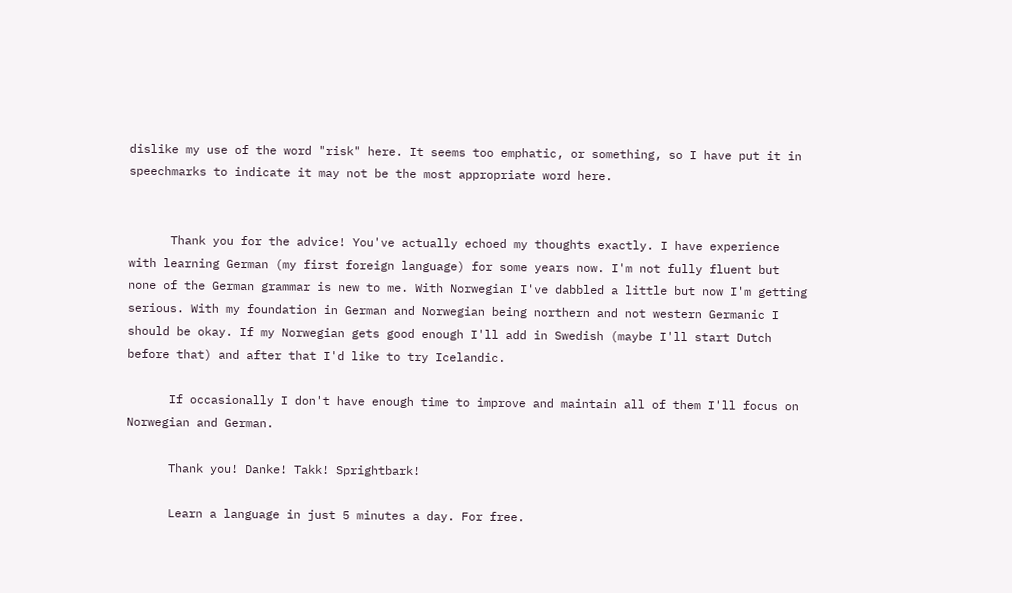dislike my use of the word "risk" here. It seems too emphatic, or something, so I have put it in speechmarks to indicate it may not be the most appropriate word here.


      Thank you for the advice! You've actually echoed my thoughts exactly. I have experience with learning German (my first foreign language) for some years now. I'm not fully fluent but none of the German grammar is new to me. With Norwegian I've dabbled a little but now I'm getting serious. With my foundation in German and Norwegian being northern and not western Germanic I should be okay. If my Norwegian gets good enough I'll add in Swedish (maybe I'll start Dutch before that) and after that I'd like to try Icelandic.

      If occasionally I don't have enough time to improve and maintain all of them I'll focus on Norwegian and German.

      Thank you! Danke! Takk! Sprightbark!

      Learn a language in just 5 minutes a day. For free.